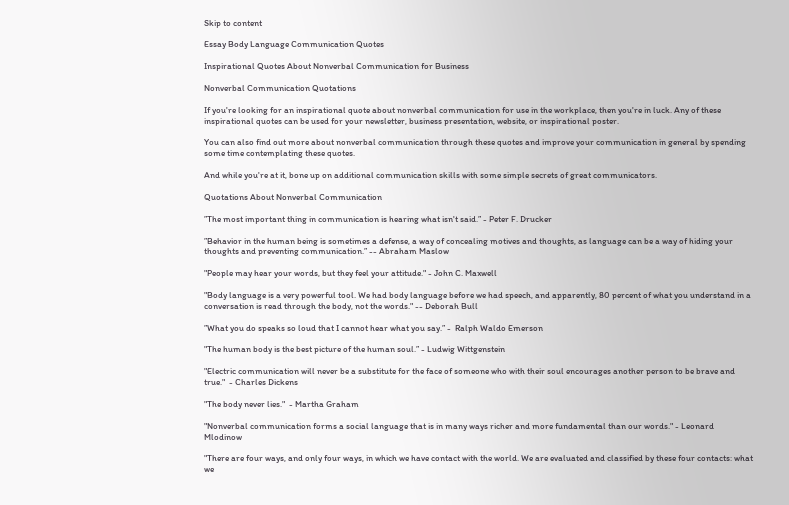Skip to content

Essay Body Language Communication Quotes

Inspirational Quotes About Nonverbal Communication for Business

Nonverbal Communication Quotations

If you're looking for an inspirational quote about nonverbal communication for use in the workplace, then you're in luck. Any of these inspirational quotes can be used for your newsletter, business presentation, website, or inspirational poster.

You can also find out more about nonverbal communication through these quotes and improve your communication in general by spending some time contemplating these quotes.

And while you're at it, bone up on additional communication skills with some simple secrets of great communicators.

Quotations About Nonverbal Communication

”The most important thing in communication is hearing what isn't said.” - Peter F. Drucker

”Behavior in the human being is sometimes a defense, a way of concealing motives and thoughts, as language can be a way of hiding your thoughts and preventing communication.” -- Abraham Maslow

"People may hear your words, but they feel your attitude." - John C. Maxwell

"Body language is a very powerful tool. We had body language before we had speech, and apparently, 80 percent of what you understand in a conversation is read through the body, not the words." -- Deborah Bull

”What you do speaks so loud that I cannot hear what you say.” -  Ralph Waldo Emerson

"The human body is the best picture of the human soul.” - Ludwig Wittgenstein

"Electric communication will never be a substitute for the face of someone who with their soul encourages another person to be brave and true."  - Charles Dickens

"The body never lies."  - Martha Graham

"Nonverbal communication forms a social language that is in many ways richer and more fundamental than our words." - Leonard Mlodinow

"There are four ways, and only four ways, in which we have contact with the world. We are evaluated and classified by these four contacts: what we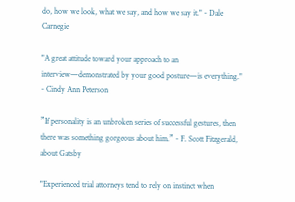do, how we look, what we say, and how we say it." - Dale Carnegie

"A great attitude toward your approach to an interview—demonstrated by your good posture—is everything." - Cindy Ann Peterson

”If personality is an unbroken series of successful gestures, then there was something gorgeous about him.” - F. Scott Fitzgerald, about Gatsby

"Experienced trial attorneys tend to rely on instinct when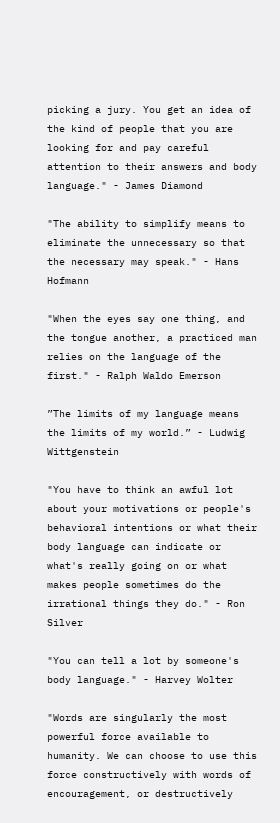picking a jury. You get an idea of the kind of people that you are looking for and pay careful attention to their answers and body language." - James Diamond

"The ability to simplify means to eliminate the unnecessary so that the necessary may speak." - Hans Hofmann

"When the eyes say one thing, and the tongue another, a practiced man relies on the language of the first." - Ralph Waldo Emerson

”The limits of my language means the limits of my world.” - Ludwig Wittgenstein

"You have to think an awful lot about your motivations or people's behavioral intentions or what their body language can indicate or what's really going on or what makes people sometimes do the irrational things they do." - Ron Silver

"You can tell a lot by someone's body language." - Harvey Wolter

"Words are singularly the most powerful force available to humanity. We can choose to use this force constructively with words of encouragement, or destructively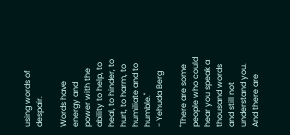using words of despair.

Words have energy and power with the ability to help, to heal, to hinder, to hurt, to harm, to humiliate and to humble."
- Yehuda Berg

"There are some people who could hear you speak a thousand words and still not understand you. And there are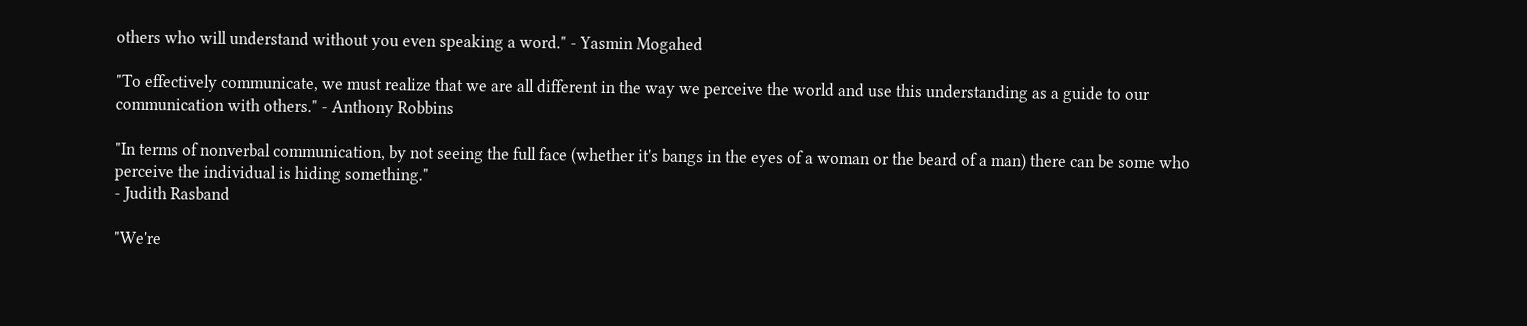others who will understand without you even speaking a word." - Yasmin Mogahed

"To effectively communicate, we must realize that we are all different in the way we perceive the world and use this understanding as a guide to our communication with others." - Anthony Robbins

"In terms of nonverbal communication, by not seeing the full face (whether it's bangs in the eyes of a woman or the beard of a man) there can be some who perceive the individual is hiding something."
- Judith Rasband

"We're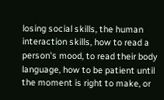losing social skills, the human interaction skills, how to read a person's mood, to read their body language, how to be patient until the moment is right to make, or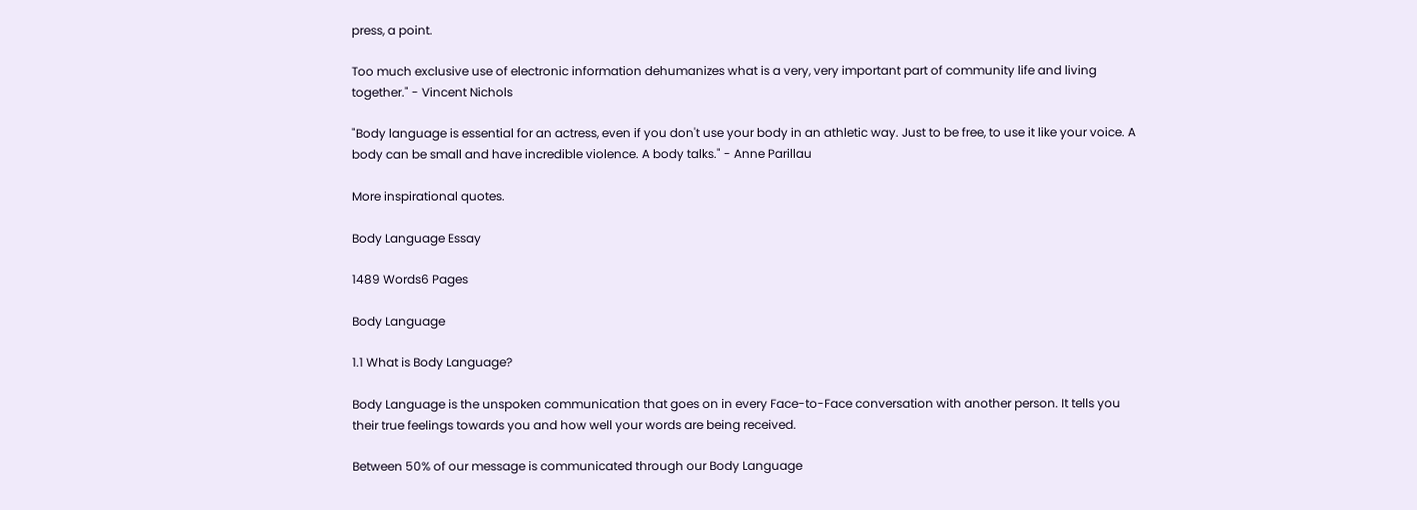press, a point.

Too much exclusive use of electronic information dehumanizes what is a very, very important part of community life and living together." - Vincent Nichols

"Body language is essential for an actress, even if you don't use your body in an athletic way. Just to be free, to use it like your voice. A body can be small and have incredible violence. A body talks." - Anne Parillau

More inspirational quotes.

Body Language Essay

1489 Words6 Pages

Body Language

1.1 What is Body Language?

Body Language is the unspoken communication that goes on in every Face-to-Face conversation with another person. It tells you their true feelings towards you and how well your words are being received.

Between 50% of our message is communicated through our Body Language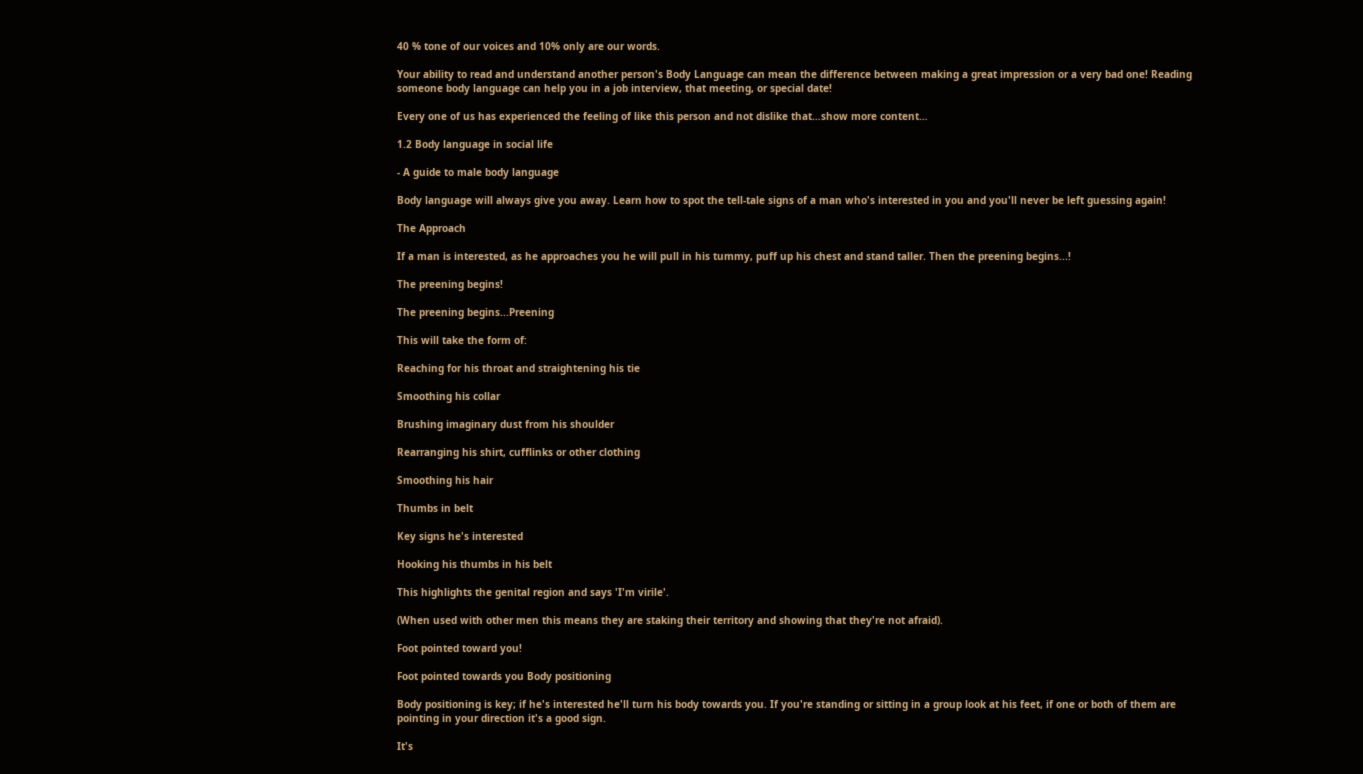40 % tone of our voices and 10% only are our words.

Your ability to read and understand another person's Body Language can mean the difference between making a great impression or a very bad one! Reading someone body language can help you in a job interview, that meeting, or special date!

Every one of us has experienced the feeling of like this person and not dislike that…show more content…

1.2 Body language in social life

- A guide to male body language

Body language will always give you away. Learn how to spot the tell-tale signs of a man who's interested in you and you'll never be left guessing again!

The Approach

If a man is interested, as he approaches you he will pull in his tummy, puff up his chest and stand taller. Then the preening begins...!

The preening begins!

The preening begins...Preening

This will take the form of:

Reaching for his throat and straightening his tie

Smoothing his collar

Brushing imaginary dust from his shoulder

Rearranging his shirt, cufflinks or other clothing

Smoothing his hair

Thumbs in belt

Key signs he's interested

Hooking his thumbs in his belt

This highlights the genital region and says 'I'm virile'.

(When used with other men this means they are staking their territory and showing that they're not afraid).

Foot pointed toward you!

Foot pointed towards you Body positioning

Body positioning is key; if he's interested he'll turn his body towards you. If you're standing or sitting in a group look at his feet, if one or both of them are pointing in your direction it's a good sign.

It's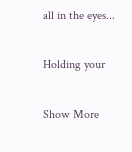all in the eyes...

Holding your

Show More